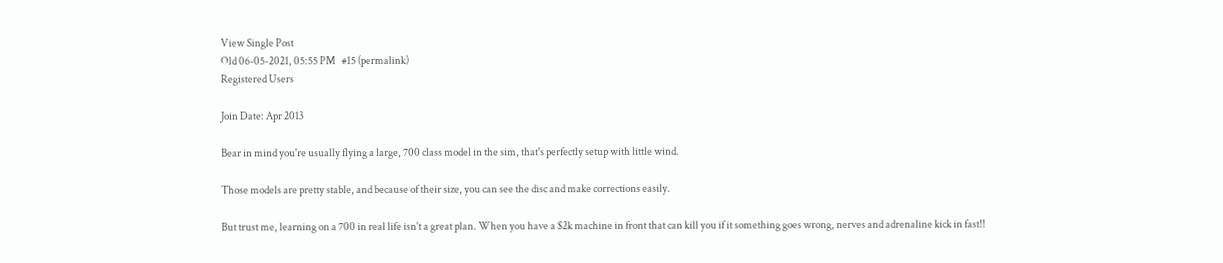View Single Post
Old 06-05-2021, 05:55 PM   #15 (permalink)
Registered Users

Join Date: Apr 2013

Bear in mind you're usually flying a large, 700 class model in the sim, that's perfectly setup with little wind.

Those models are pretty stable, and because of their size, you can see the disc and make corrections easily.

But trust me, learning on a 700 in real life isn't a great plan. When you have a $2k machine in front that can kill you if it something goes wrong, nerves and adrenaline kick in fast!!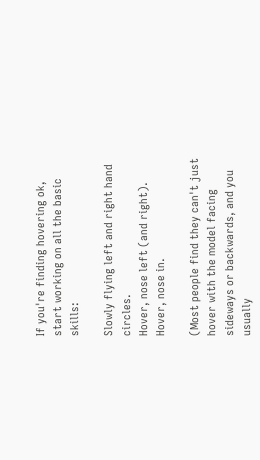If you're finding hovering ok, start working on all the basic skills:

Slowly flying left and right hand circles.
Hover, nose left (and right).
Hover, nose in.

(Most people find they can't just hover with the model facing sideways or backwards, and you usually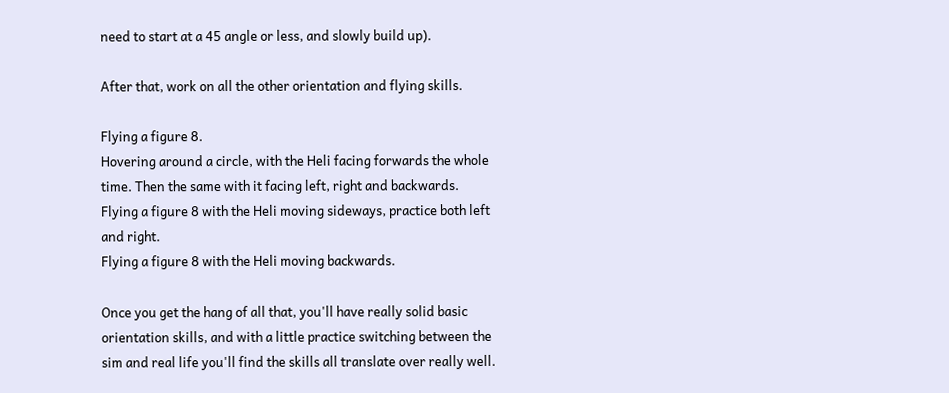need to start at a 45 angle or less, and slowly build up).

After that, work on all the other orientation and flying skills.

Flying a figure 8.
Hovering around a circle, with the Heli facing forwards the whole time. Then the same with it facing left, right and backwards.
Flying a figure 8 with the Heli moving sideways, practice both left and right.
Flying a figure 8 with the Heli moving backwards.

Once you get the hang of all that, you'll have really solid basic orientation skills, and with a little practice switching between the sim and real life you'll find the skills all translate over really well.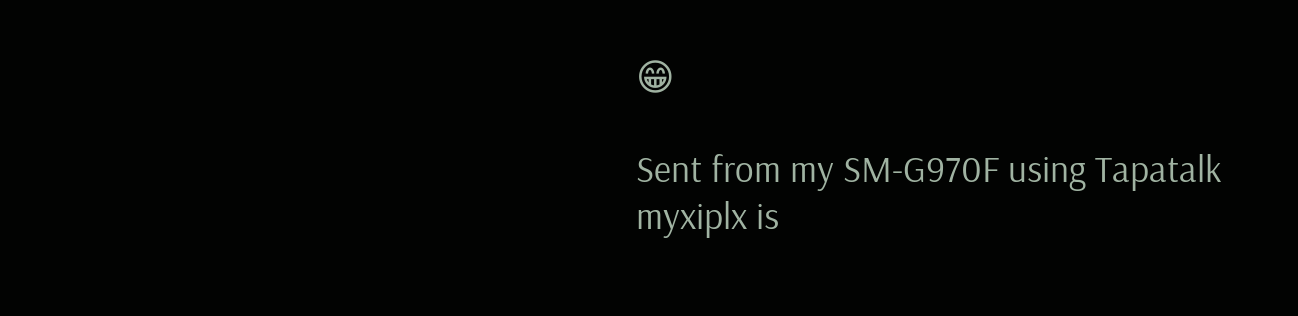😁

Sent from my SM-G970F using Tapatalk
myxiplx is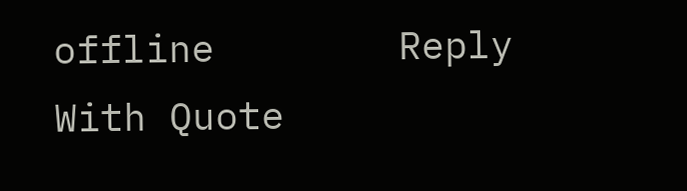offline        Reply With Quote